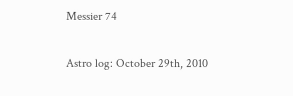Messier 74

Astro log: October 29th, 2010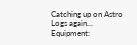Catching up on Astro Logs again... Equipment: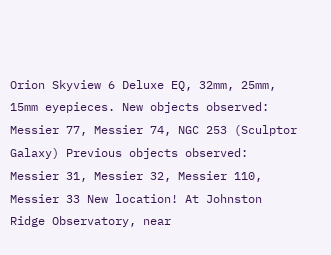Orion Skyview 6 Deluxe EQ, 32mm, 25mm, 15mm eyepieces. New objects observed: Messier 77, Messier 74, NGC 253 (Sculptor Galaxy) Previous objects observed: Messier 31, Messier 32, Messier 110, Messier 33 New location! At Johnston Ridge Observatory, near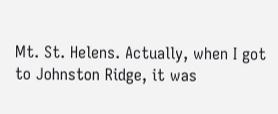Mt. St. Helens. Actually, when I got to Johnston Ridge, it was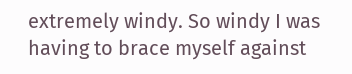extremely windy. So windy I was having to brace myself against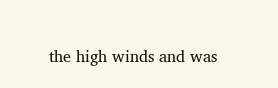the high winds and was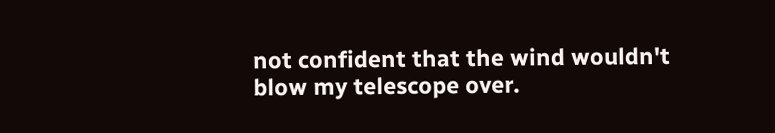not confident that the wind wouldn't blow my telescope over.